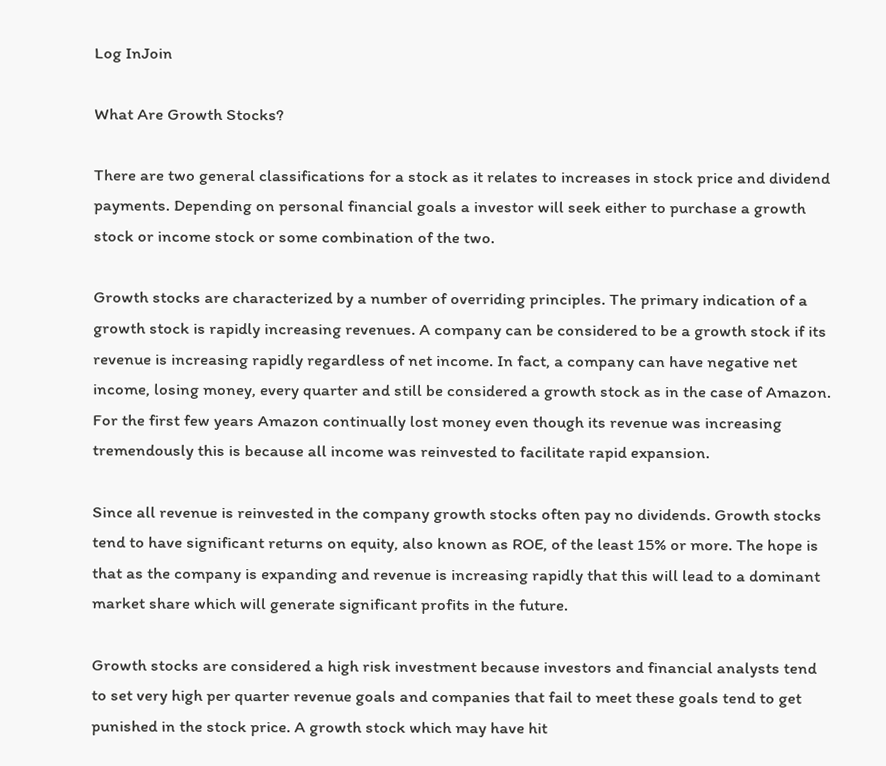Log InJoin

What Are Growth Stocks?

There are two general classifications for a stock as it relates to increases in stock price and dividend payments. Depending on personal financial goals a investor will seek either to purchase a growth stock or income stock or some combination of the two.

Growth stocks are characterized by a number of overriding principles. The primary indication of a growth stock is rapidly increasing revenues. A company can be considered to be a growth stock if its revenue is increasing rapidly regardless of net income. In fact, a company can have negative net income, losing money, every quarter and still be considered a growth stock as in the case of Amazon. For the first few years Amazon continually lost money even though its revenue was increasing tremendously this is because all income was reinvested to facilitate rapid expansion.

Since all revenue is reinvested in the company growth stocks often pay no dividends. Growth stocks tend to have significant returns on equity, also known as ROE, of the least 15% or more. The hope is that as the company is expanding and revenue is increasing rapidly that this will lead to a dominant market share which will generate significant profits in the future.

Growth stocks are considered a high risk investment because investors and financial analysts tend to set very high per quarter revenue goals and companies that fail to meet these goals tend to get punished in the stock price. A growth stock which may have hit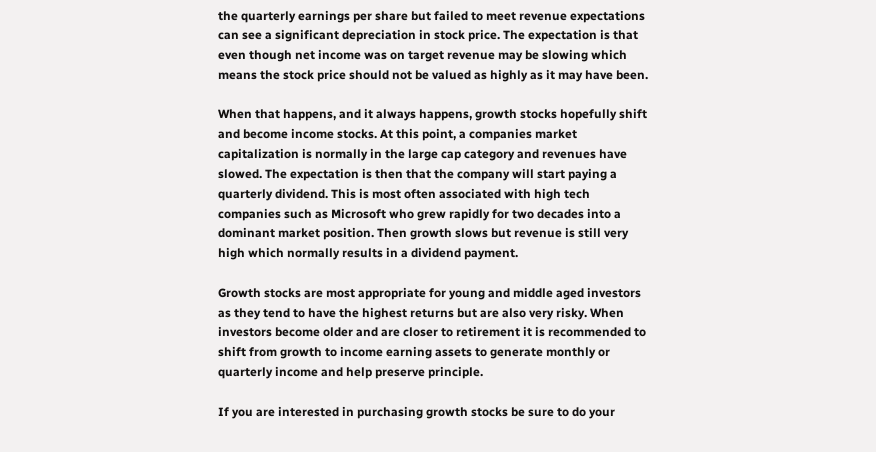the quarterly earnings per share but failed to meet revenue expectations can see a significant depreciation in stock price. The expectation is that even though net income was on target revenue may be slowing which means the stock price should not be valued as highly as it may have been.

When that happens, and it always happens, growth stocks hopefully shift and become income stocks. At this point, a companies market capitalization is normally in the large cap category and revenues have slowed. The expectation is then that the company will start paying a quarterly dividend. This is most often associated with high tech companies such as Microsoft who grew rapidly for two decades into a dominant market position. Then growth slows but revenue is still very high which normally results in a dividend payment.

Growth stocks are most appropriate for young and middle aged investors as they tend to have the highest returns but are also very risky. When investors become older and are closer to retirement it is recommended to shift from growth to income earning assets to generate monthly or quarterly income and help preserve principle.

If you are interested in purchasing growth stocks be sure to do your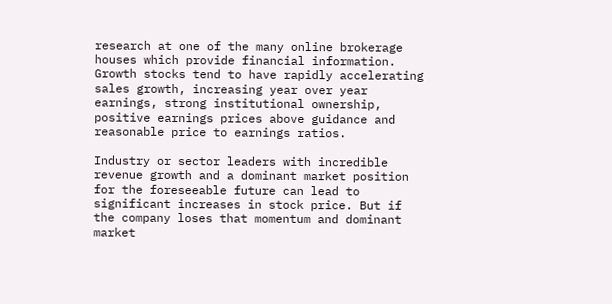research at one of the many online brokerage houses which provide financial information. Growth stocks tend to have rapidly accelerating sales growth, increasing year over year earnings, strong institutional ownership, positive earnings prices above guidance and reasonable price to earnings ratios.

Industry or sector leaders with incredible revenue growth and a dominant market position for the foreseeable future can lead to significant increases in stock price. But if the company loses that momentum and dominant market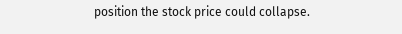position the stock price could collapse.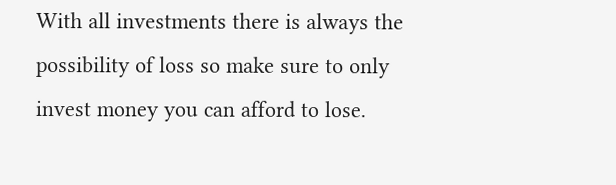With all investments there is always the possibility of loss so make sure to only invest money you can afford to lose.